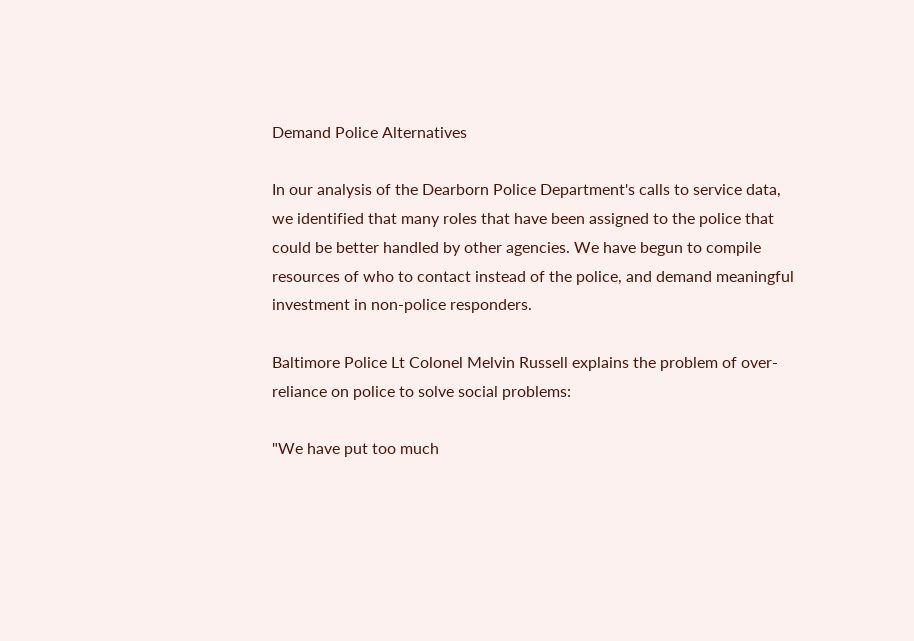Demand Police Alternatives

In our analysis of the Dearborn Police Department's calls to service data, we identified that many roles that have been assigned to the police that could be better handled by other agencies. We have begun to compile resources of who to contact instead of the police, and demand meaningful investment in non-police responders.

Baltimore Police Lt Colonel Melvin Russell explains the problem of over-reliance on police to solve social problems:

"We have put too much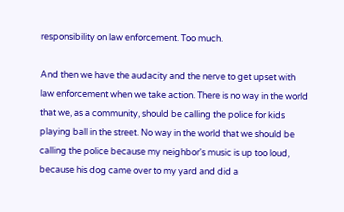responsibility on law enforcement. Too much.

And then we have the audacity and the nerve to get upset with law enforcement when we take action. There is no way in the world that we, as a community, should be calling the police for kids playing ball in the street. No way in the world that we should be calling the police because my neighbor's music is up too loud, because his dog came over to my yard and did a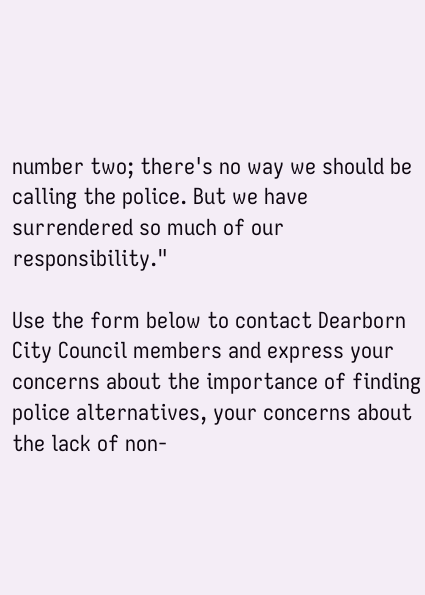number two; there's no way we should be calling the police. But we have surrendered so much of our responsibility."

Use the form below to contact Dearborn City Council members and express your concerns about the importance of finding police alternatives, your concerns about the lack of non-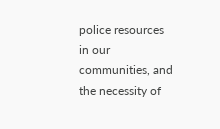police resources in our communities, and the necessity of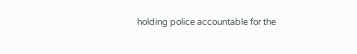holding police accountable for the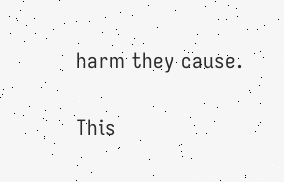harm they cause.

This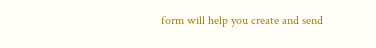form will help you create and send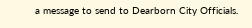a message to send to Dearborn City Officials.